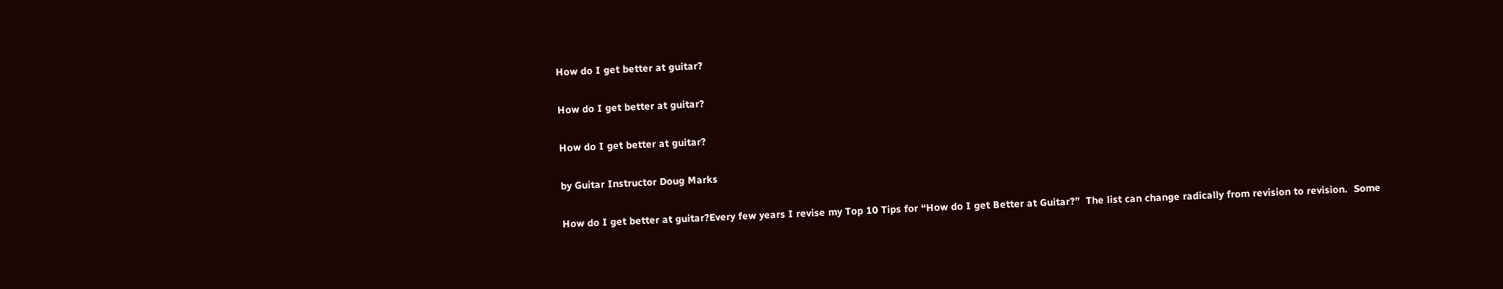How do I get better at guitar?

How do I get better at guitar?

How do I get better at guitar?

by Guitar Instructor Doug Marks

How do I get better at guitar?Every few years I revise my Top 10 Tips for “How do I get Better at Guitar?”  The list can change radically from revision to revision.  Some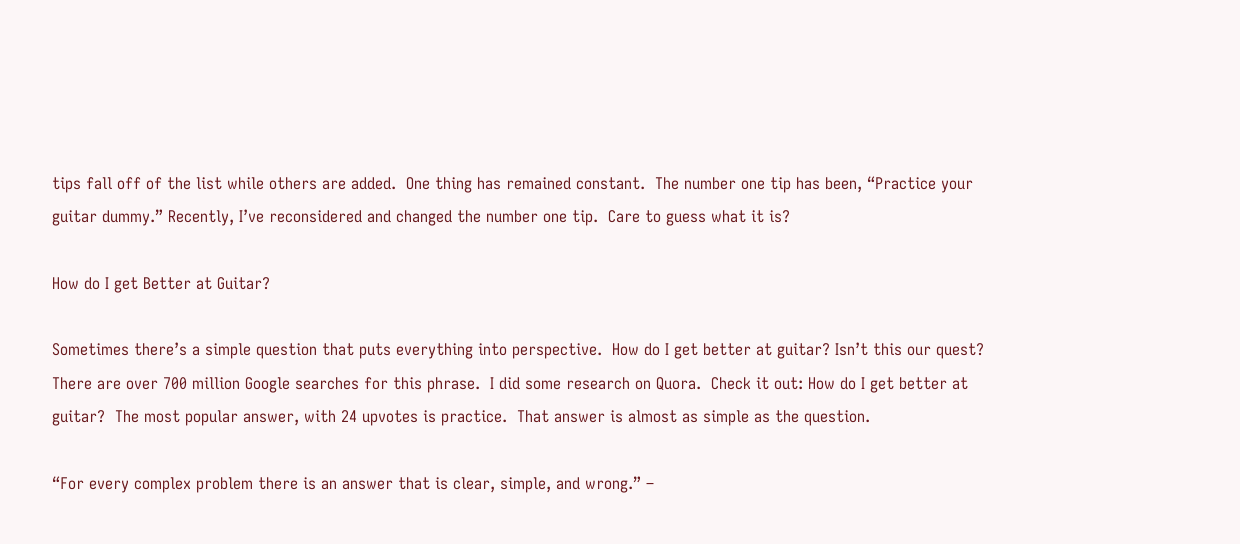tips fall off of the list while others are added.  One thing has remained constant.  The number one tip has been, “Practice your guitar dummy.” Recently, I’ve reconsidered and changed the number one tip.  Care to guess what it is?

How do I get Better at Guitar?

Sometimes there’s a simple question that puts everything into perspective.  How do I get better at guitar? Isn’t this our quest?  There are over 700 million Google searches for this phrase.  I did some research on Quora.  Check it out: How do I get better at guitar?  The most popular answer, with 24 upvotes is practice.  That answer is almost as simple as the question.

“For every complex problem there is an answer that is clear, simple, and wrong.” –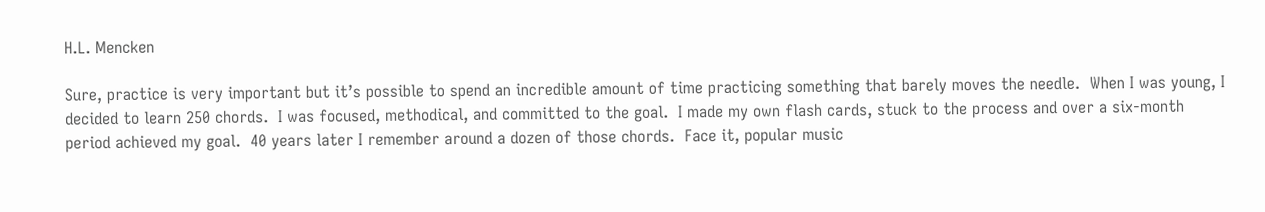H.L. Mencken

Sure, practice is very important but it’s possible to spend an incredible amount of time practicing something that barely moves the needle.  When I was young, I decided to learn 250 chords.  I was focused, methodical, and committed to the goal.  I made my own flash cards, stuck to the process and over a six-month period achieved my goal.  40 years later I remember around a dozen of those chords.  Face it, popular music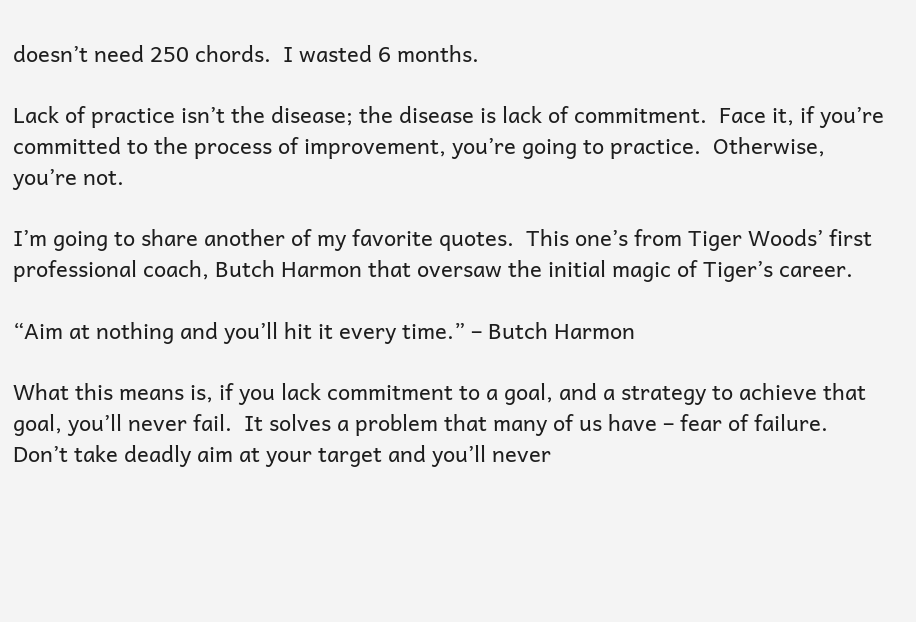doesn’t need 250 chords.  I wasted 6 months.

Lack of practice isn’t the disease; the disease is lack of commitment.  Face it, if you’re committed to the process of improvement, you’re going to practice.  Otherwise, you’re not.

I’m going to share another of my favorite quotes.  This one’s from Tiger Woods’ first professional coach, Butch Harmon that oversaw the initial magic of Tiger’s career.

“Aim at nothing and you’ll hit it every time.” – Butch Harmon

What this means is, if you lack commitment to a goal, and a strategy to achieve that goal, you’ll never fail.  It solves a problem that many of us have – fear of failure.  Don’t take deadly aim at your target and you’ll never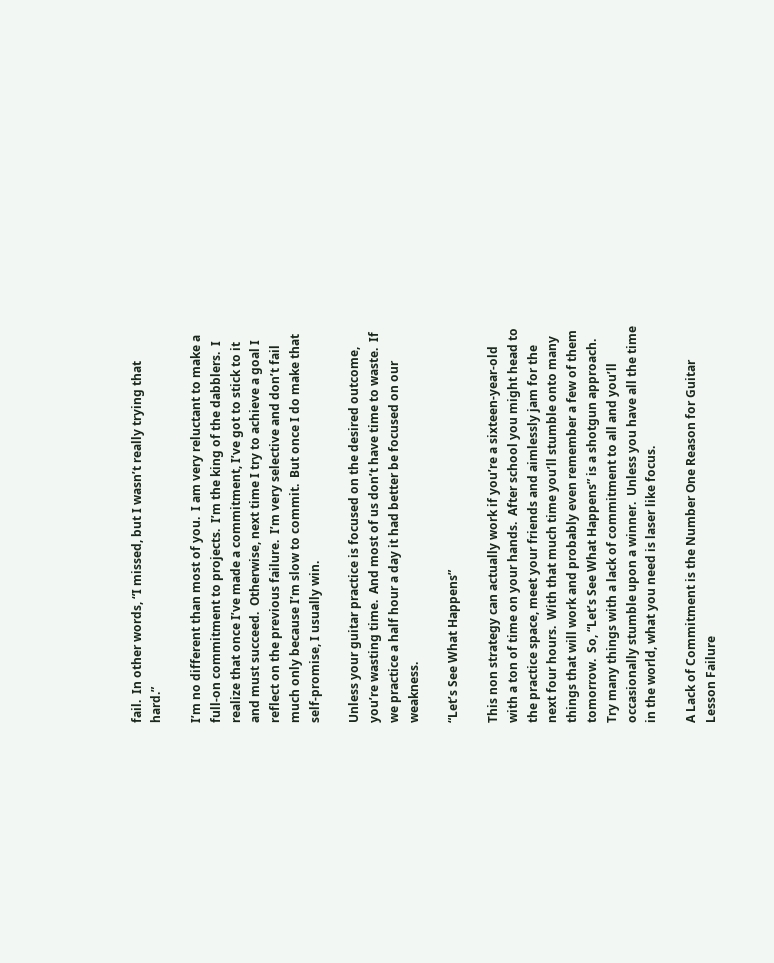fail.  In other words, “I missed, but I wasn’t really trying that hard.”

I’m no different than most of you.  I am very reluctant to make a full-on commitment to projects.  I’m the king of the dabblers.  I realize that once I’ve made a commitment, I’ve got to stick to it and must succeed.  Otherwise, next time I try to achieve a goal I reflect on the previous failure.  I’m very selective and don’t fail much only because I’m slow to commit.  But once I do make that self-promise, I usually win.

Unless your guitar practice is focused on the desired outcome, you’re wasting time.  And most of us don’t have time to waste.  If we practice a half hour a day it had better be focused on our weakness.

“Let’s See What Happens”

This non strategy can actually work if you’re a sixteen-year-old with a ton of time on your hands.  After school you might head to the practice space, meet your friends and aimlessly jam for the next four hours.  With that much time you’ll stumble onto many things that will work and probably even remember a few of them tomorrow.  So, “Let’s See What Happens” is a shotgun approach.  Try many things with a lack of commitment to all and you’ll occasionally stumble upon a winner.  Unless you have all the time in the world, what you need is laser like focus.

A Lack of Commitment is the Number One Reason for Guitar Lesson Failure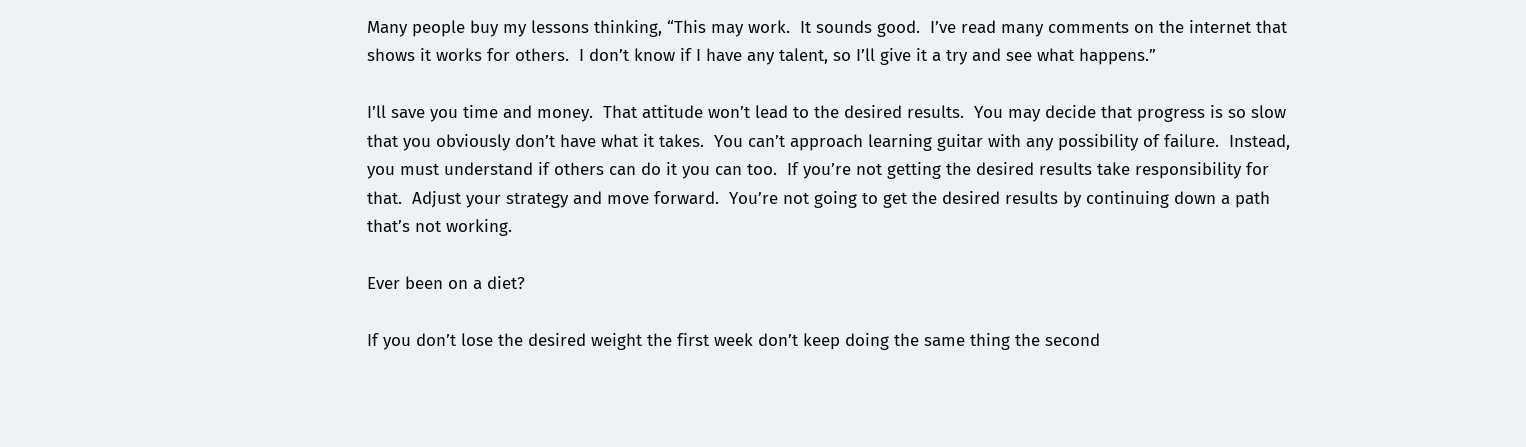Many people buy my lessons thinking, “This may work.  It sounds good.  I’ve read many comments on the internet that shows it works for others.  I don’t know if I have any talent, so I’ll give it a try and see what happens.”

I’ll save you time and money.  That attitude won’t lead to the desired results.  You may decide that progress is so slow that you obviously don’t have what it takes.  You can’t approach learning guitar with any possibility of failure.  Instead, you must understand if others can do it you can too.  If you’re not getting the desired results take responsibility for that.  Adjust your strategy and move forward.  You’re not going to get the desired results by continuing down a path that’s not working.

Ever been on a diet?

If you don’t lose the desired weight the first week don’t keep doing the same thing the second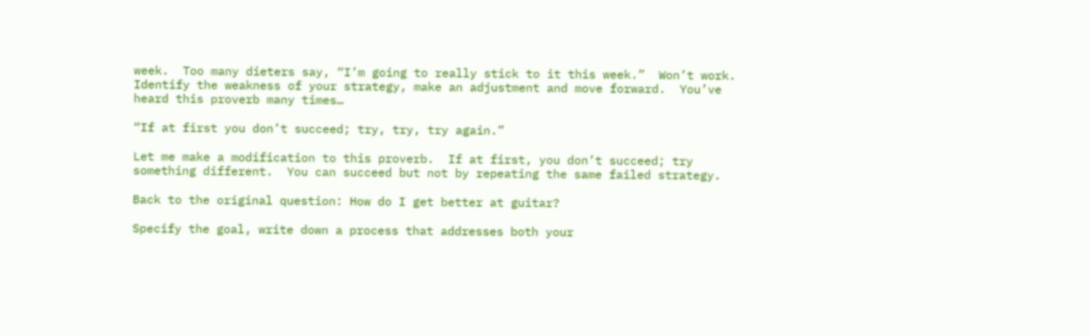week.  Too many dieters say, “I’m going to really stick to it this week.”  Won’t work.  Identify the weakness of your strategy, make an adjustment and move forward.  You’ve heard this proverb many times…

“If at first you don’t succeed; try, try, try again.”

Let me make a modification to this proverb.  If at first, you don’t succeed; try something different.  You can succeed but not by repeating the same failed strategy.

Back to the original question: How do I get better at guitar?

Specify the goal, write down a process that addresses both your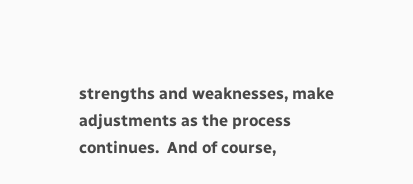strengths and weaknesses, make adjustments as the process continues.  And of course,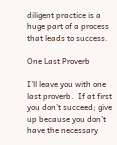diligent practice is a huge part of a process that leads to success.

One Last Proverb

I’ll leave you with one last proverb.  If at first you don’t succeed; give up because you don’t have the necessary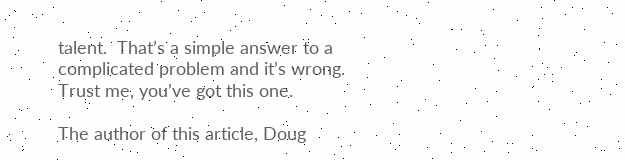talent.  That’s a simple answer to a complicated problem and it’s wrong.  Trust me, you’ve got this one.

The author of this article, Doug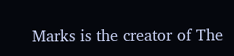Marks is the creator of The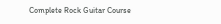Complete Rock Guitar Course